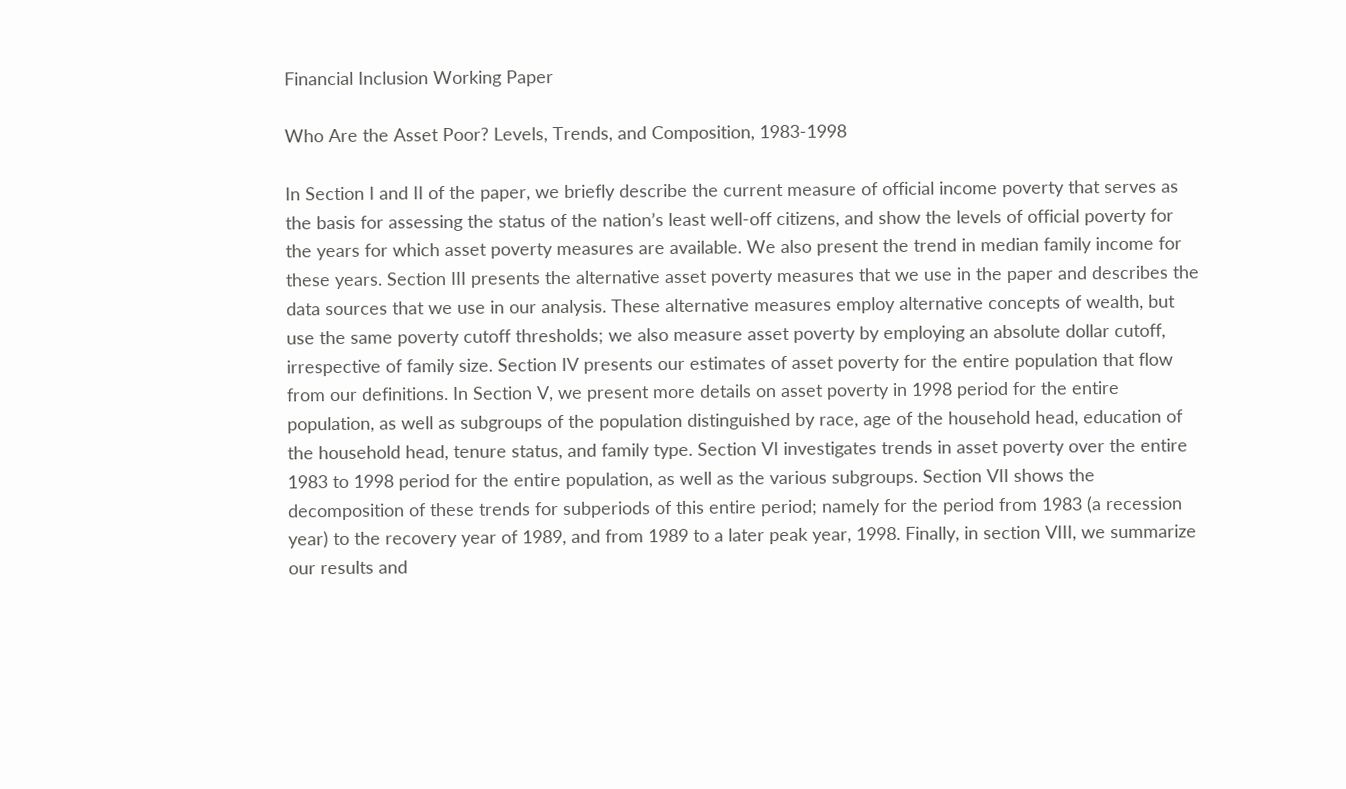Financial Inclusion Working Paper

Who Are the Asset Poor? Levels, Trends, and Composition, 1983-1998

In Section I and II of the paper, we briefly describe the current measure of official income poverty that serves as the basis for assessing the status of the nation’s least well-off citizens, and show the levels of official poverty for the years for which asset poverty measures are available. We also present the trend in median family income for these years. Section III presents the alternative asset poverty measures that we use in the paper and describes the data sources that we use in our analysis. These alternative measures employ alternative concepts of wealth, but use the same poverty cutoff thresholds; we also measure asset poverty by employing an absolute dollar cutoff, irrespective of family size. Section IV presents our estimates of asset poverty for the entire population that flow from our definitions. In Section V, we present more details on asset poverty in 1998 period for the entire population, as well as subgroups of the population distinguished by race, age of the household head, education of the household head, tenure status, and family type. Section VI investigates trends in asset poverty over the entire 1983 to 1998 period for the entire population, as well as the various subgroups. Section VII shows the decomposition of these trends for subperiods of this entire period; namely for the period from 1983 (a recession year) to the recovery year of 1989, and from 1989 to a later peak year, 1998. Finally, in section VIII, we summarize our results and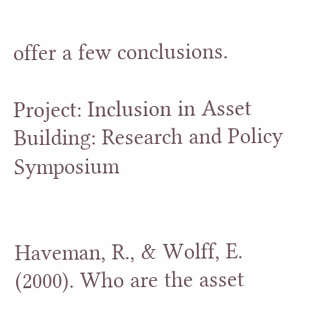offer a few conclusions.

Project: Inclusion in Asset Building: Research and Policy Symposium


Haveman, R., & Wolff, E. (2000). Who are the asset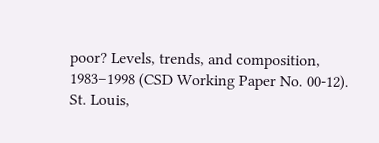poor? Levels, trends, and composition, 1983–1998 (CSD Working Paper No. 00-12). St. Louis,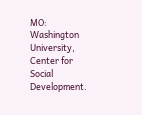MO: Washington University, Center for Social Development.